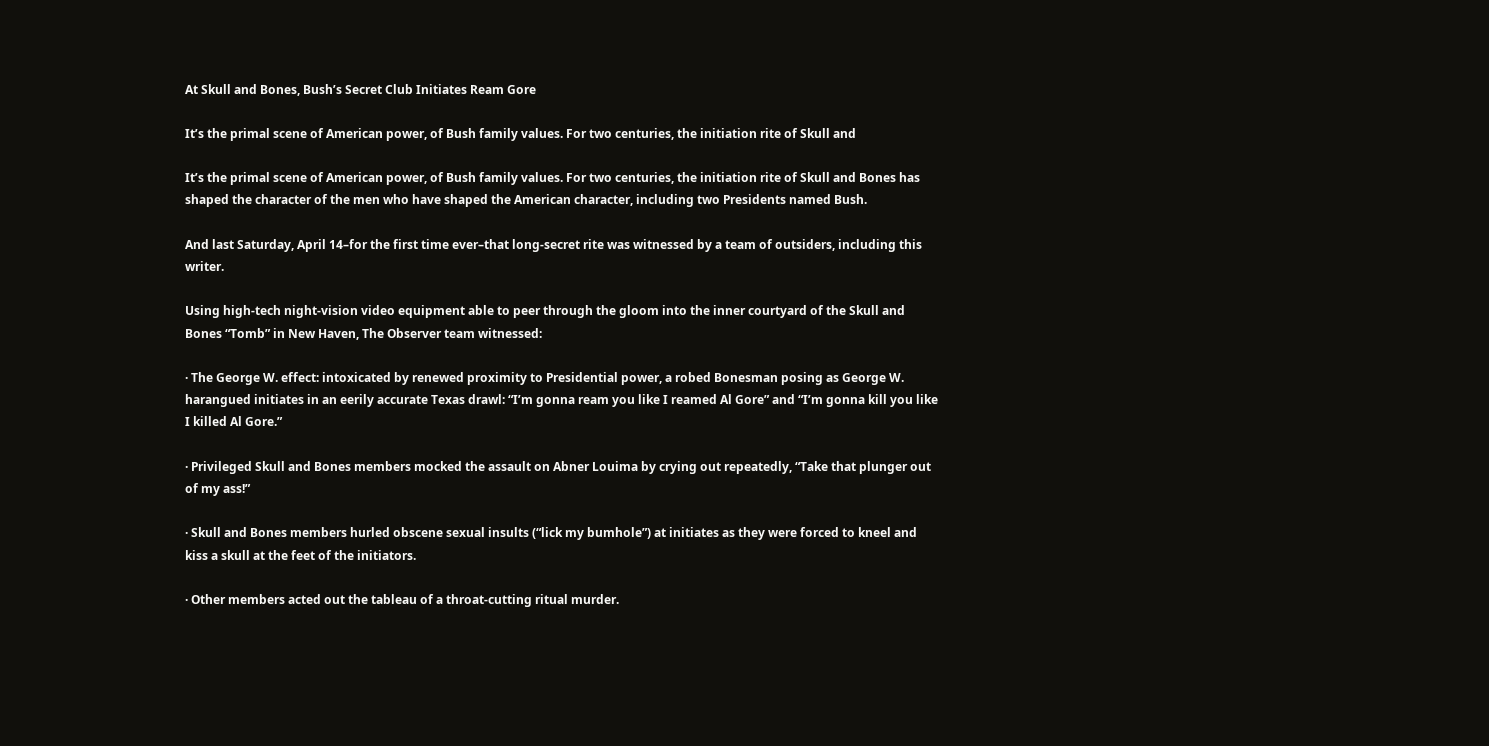At Skull and Bones, Bush’s Secret Club Initiates Ream Gore

It’s the primal scene of American power, of Bush family values. For two centuries, the initiation rite of Skull and

It’s the primal scene of American power, of Bush family values. For two centuries, the initiation rite of Skull and Bones has shaped the character of the men who have shaped the American character, including two Presidents named Bush.

And last Saturday, April 14–for the first time ever–that long-secret rite was witnessed by a team of outsiders, including this writer.

Using high-tech night-vision video equipment able to peer through the gloom into the inner courtyard of the Skull and Bones “Tomb” in New Haven, The Observer team witnessed:

· The George W. effect: intoxicated by renewed proximity to Presidential power, a robed Bonesman posing as George W. harangued initiates in an eerily accurate Texas drawl: “I’m gonna ream you like I reamed Al Gore” and “I’m gonna kill you like I killed Al Gore.”

· Privileged Skull and Bones members mocked the assault on Abner Louima by crying out repeatedly, “Take that plunger out of my ass!”

· Skull and Bones members hurled obscene sexual insults (“lick my bumhole”) at initiates as they were forced to kneel and kiss a skull at the feet of the initiators.

· Other members acted out the tableau of a throat-cutting ritual murder.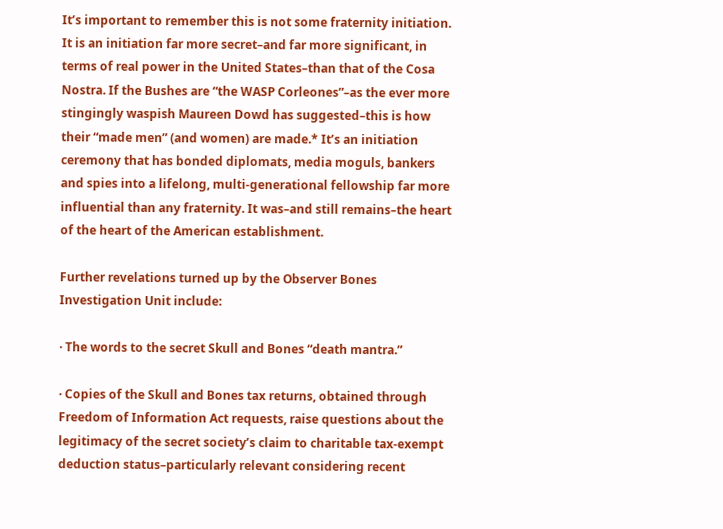It’s important to remember this is not some fraternity initiation. It is an initiation far more secret–and far more significant, in terms of real power in the United States–than that of the Cosa Nostra. If the Bushes are “the WASP Corleones”–as the ever more stingingly waspish Maureen Dowd has suggested–this is how their “made men” (and women) are made.* It’s an initiation ceremony that has bonded diplomats, media moguls, bankers and spies into a lifelong, multi-generational fellowship far more influential than any fraternity. It was–and still remains–the heart of the heart of the American establishment.

Further revelations turned up by the Observer Bones Investigation Unit include:

· The words to the secret Skull and Bones “death mantra.”

· Copies of the Skull and Bones tax returns, obtained through Freedom of Information Act requests, raise questions about the legitimacy of the secret society’s claim to charitable tax-exempt deduction status–particularly relevant considering recent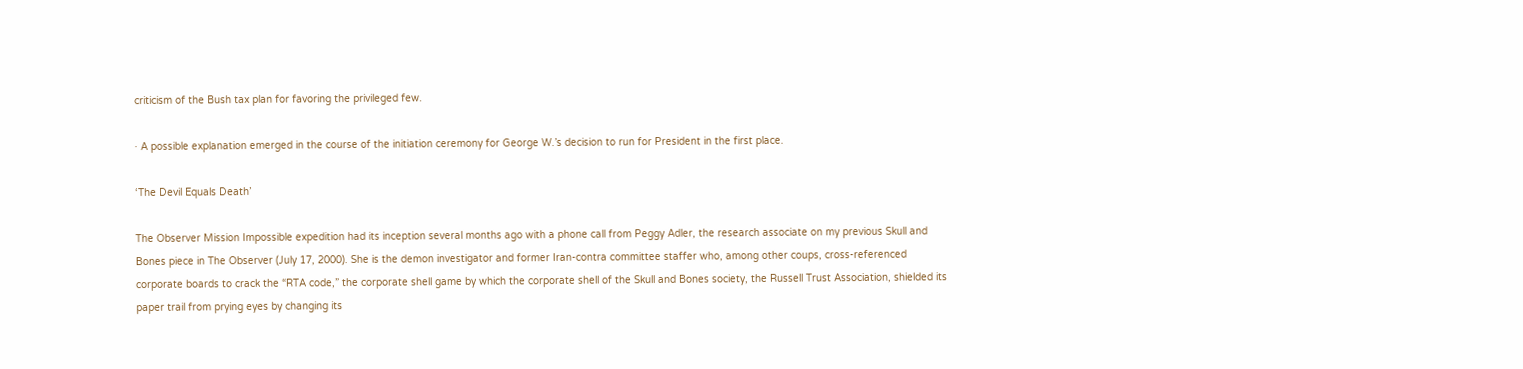criticism of the Bush tax plan for favoring the privileged few.

· A possible explanation emerged in the course of the initiation ceremony for George W.’s decision to run for President in the first place.

‘The Devil Equals Death’

The Observer Mission Impossible expedition had its inception several months ago with a phone call from Peggy Adler, the research associate on my previous Skull and Bones piece in The Observer (July 17, 2000). She is the demon investigator and former Iran-contra committee staffer who, among other coups, cross-referenced corporate boards to crack the “RTA code,” the corporate shell game by which the corporate shell of the Skull and Bones society, the Russell Trust Association, shielded its paper trail from prying eyes by changing its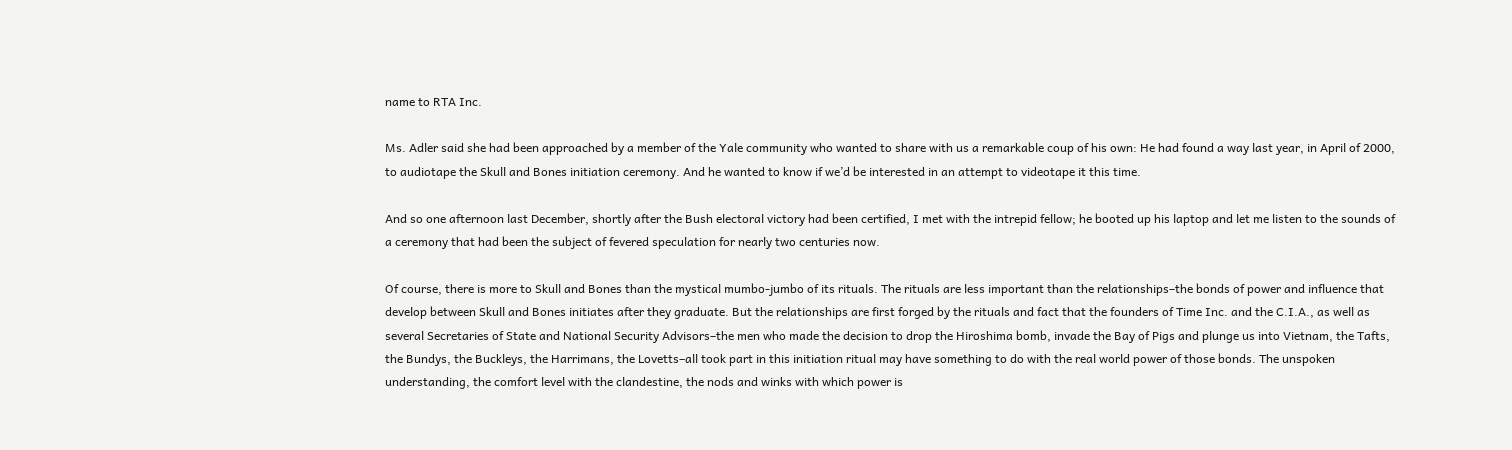name to RTA Inc.

Ms. Adler said she had been approached by a member of the Yale community who wanted to share with us a remarkable coup of his own: He had found a way last year, in April of 2000, to audiotape the Skull and Bones initiation ceremony. And he wanted to know if we’d be interested in an attempt to videotape it this time.

And so one afternoon last December, shortly after the Bush electoral victory had been certified, I met with the intrepid fellow; he booted up his laptop and let me listen to the sounds of a ceremony that had been the subject of fevered speculation for nearly two centuries now.

Of course, there is more to Skull and Bones than the mystical mumbo-jumbo of its rituals. The rituals are less important than the relationships–the bonds of power and influence that develop between Skull and Bones initiates after they graduate. But the relationships are first forged by the rituals and fact that the founders of Time Inc. and the C.I.A., as well as several Secretaries of State and National Security Advisors–the men who made the decision to drop the Hiroshima bomb, invade the Bay of Pigs and plunge us into Vietnam, the Tafts, the Bundys, the Buckleys, the Harrimans, the Lovetts–all took part in this initiation ritual may have something to do with the real world power of those bonds. The unspoken understanding, the comfort level with the clandestine, the nods and winks with which power is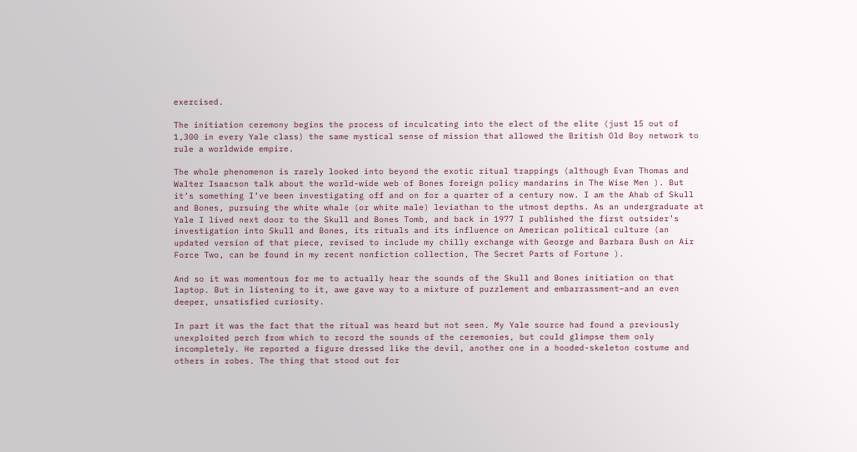exercised.

The initiation ceremony begins the process of inculcating into the elect of the elite (just 15 out of 1,300 in every Yale class) the same mystical sense of mission that allowed the British Old Boy network to rule a worldwide empire.

The whole phenomenon is rarely looked into beyond the exotic ritual trappings (although Evan Thomas and Walter Isaacson talk about the world-wide web of Bones foreign policy mandarins in The Wise Men ). But it’s something I’ve been investigating off and on for a quarter of a century now. I am the Ahab of Skull and Bones, pursuing the white whale (or white male) leviathan to the utmost depths. As an undergraduate at Yale I lived next door to the Skull and Bones Tomb, and back in 1977 I published the first outsider’s investigation into Skull and Bones, its rituals and its influence on American political culture (an updated version of that piece, revised to include my chilly exchange with George and Barbara Bush on Air Force Two, can be found in my recent nonfiction collection, The Secret Parts of Fortune ).

And so it was momentous for me to actually hear the sounds of the Skull and Bones initiation on that laptop. But in listening to it, awe gave way to a mixture of puzzlement and embarrassment–and an even deeper, unsatisfied curiosity.

In part it was the fact that the ritual was heard but not seen. My Yale source had found a previously unexploited perch from which to record the sounds of the ceremonies, but could glimpse them only incompletely. He reported a figure dressed like the devil, another one in a hooded-skeleton costume and others in robes. The thing that stood out for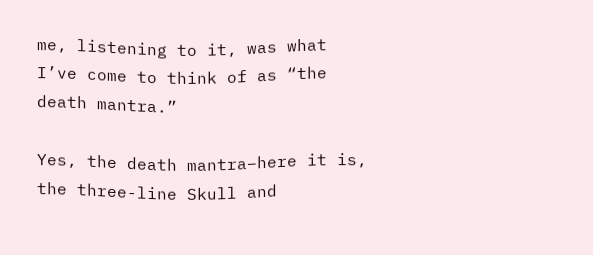me, listening to it, was what I’ve come to think of as “the death mantra.”

Yes, the death mantra–here it is, the three-line Skull and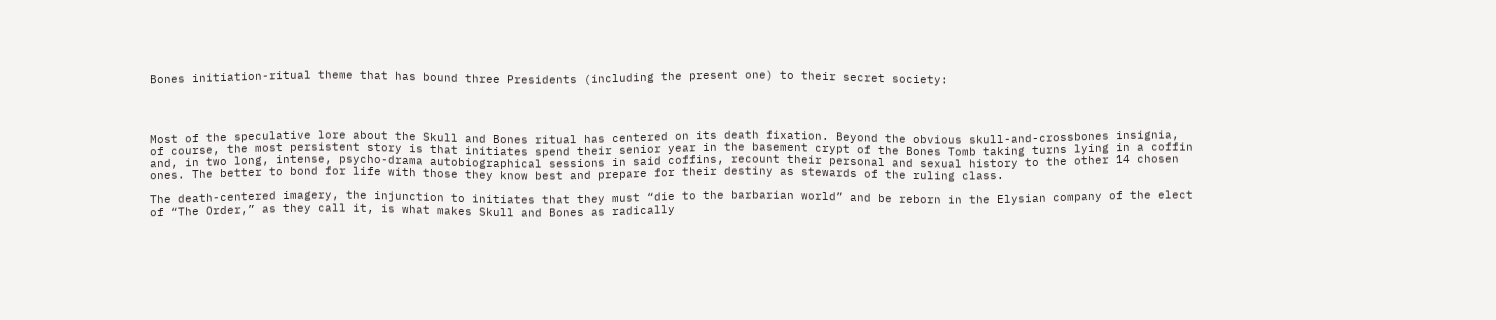Bones initiation-ritual theme that has bound three Presidents (including the present one) to their secret society:




Most of the speculative lore about the Skull and Bones ritual has centered on its death fixation. Beyond the obvious skull-and-crossbones insignia, of course, the most persistent story is that initiates spend their senior year in the basement crypt of the Bones Tomb taking turns lying in a coffin and, in two long, intense, psycho-drama autobiographical sessions in said coffins, recount their personal and sexual history to the other 14 chosen ones. The better to bond for life with those they know best and prepare for their destiny as stewards of the ruling class.

The death-centered imagery, the injunction to initiates that they must “die to the barbarian world” and be reborn in the Elysian company of the elect of “The Order,” as they call it, is what makes Skull and Bones as radically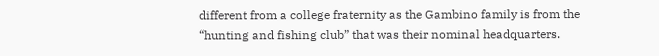different from a college fraternity as the Gambino family is from the “hunting and fishing club” that was their nominal headquarters.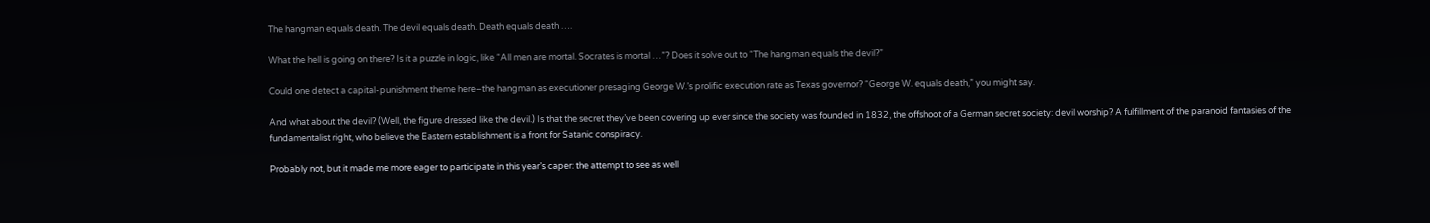The hangman equals death. The devil equals death. Death equals death ….

What the hell is going on there? Is it a puzzle in logic, like “All men are mortal. Socrates is mortal …”? Does it solve out to “The hangman equals the devil?”

Could one detect a capital-punishment theme here–the hangman as executioner presaging George W.’s prolific execution rate as Texas governor? “George W. equals death,” you might say.

And what about the devil? (Well, the figure dressed like the devil.) Is that the secret they’ve been covering up ever since the society was founded in 1832, the offshoot of a German secret society: devil worship? A fulfillment of the paranoid fantasies of the fundamentalist right, who believe the Eastern establishment is a front for Satanic conspiracy.

Probably not, but it made me more eager to participate in this year’s caper: the attempt to see as well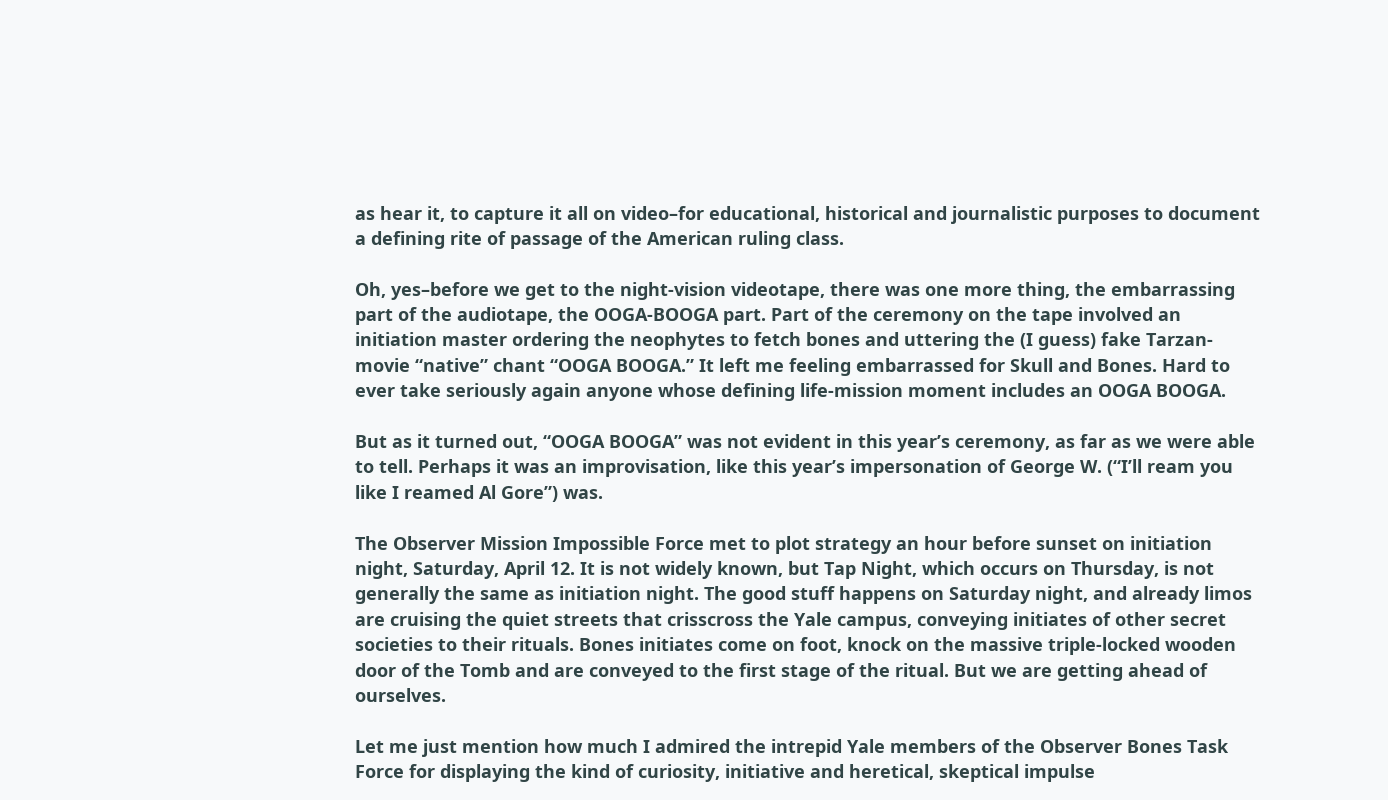as hear it, to capture it all on video–for educational, historical and journalistic purposes to document a defining rite of passage of the American ruling class.

Oh, yes–before we get to the night-vision videotape, there was one more thing, the embarrassing part of the audiotape, the OOGA-BOOGA part. Part of the ceremony on the tape involved an initiation master ordering the neophytes to fetch bones and uttering the (I guess) fake Tarzan-movie “native” chant “OOGA BOOGA.” It left me feeling embarrassed for Skull and Bones. Hard to ever take seriously again anyone whose defining life-mission moment includes an OOGA BOOGA.

But as it turned out, “OOGA BOOGA” was not evident in this year’s ceremony, as far as we were able to tell. Perhaps it was an improvisation, like this year’s impersonation of George W. (“I’ll ream you like I reamed Al Gore”) was.

The Observer Mission Impossible Force met to plot strategy an hour before sunset on initiation night, Saturday, April 12. It is not widely known, but Tap Night, which occurs on Thursday, is not generally the same as initiation night. The good stuff happens on Saturday night, and already limos are cruising the quiet streets that crisscross the Yale campus, conveying initiates of other secret societies to their rituals. Bones initiates come on foot, knock on the massive triple-locked wooden door of the Tomb and are conveyed to the first stage of the ritual. But we are getting ahead of ourselves.

Let me just mention how much I admired the intrepid Yale members of the Observer Bones Task Force for displaying the kind of curiosity, initiative and heretical, skeptical impulse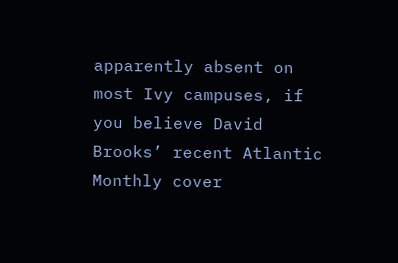apparently absent on most Ivy campuses, if you believe David Brooks’ recent Atlantic Monthly cover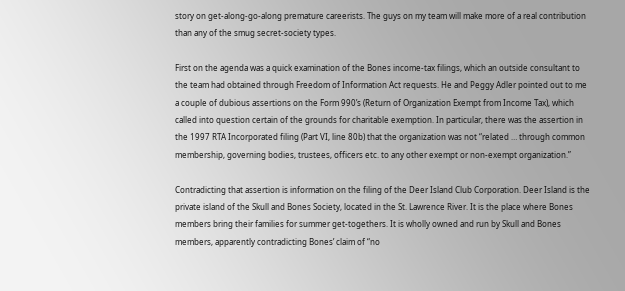story on get-along-go-along premature careerists. The guys on my team will make more of a real contribution than any of the smug secret-society types.

First on the agenda was a quick examination of the Bones income-tax filings, which an outside consultant to the team had obtained through Freedom of Information Act requests. He and Peggy Adler pointed out to me a couple of dubious assertions on the Form 990’s (Return of Organization Exempt from Income Tax), which called into question certain of the grounds for charitable exemption. In particular, there was the assertion in the 1997 RTA Incorporated filing (Part VI, line 80b) that the organization was not “related … through common membership, governing bodies, trustees, officers etc. to any other exempt or non-exempt organization.”

Contradicting that assertion is information on the filing of the Deer Island Club Corporation. Deer Island is the private island of the Skull and Bones Society, located in the St. Lawrence River. It is the place where Bones members bring their families for summer get-togethers. It is wholly owned and run by Skull and Bones members, apparently contradicting Bones’ claim of “no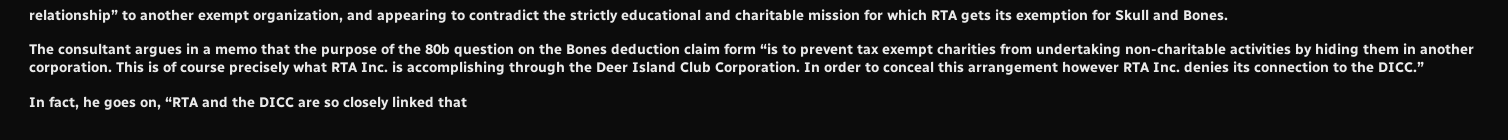relationship” to another exempt organization, and appearing to contradict the strictly educational and charitable mission for which RTA gets its exemption for Skull and Bones.

The consultant argues in a memo that the purpose of the 80b question on the Bones deduction claim form “is to prevent tax exempt charities from undertaking non-charitable activities by hiding them in another corporation. This is of course precisely what RTA Inc. is accomplishing through the Deer Island Club Corporation. In order to conceal this arrangement however RTA Inc. denies its connection to the DICC.”

In fact, he goes on, “RTA and the DICC are so closely linked that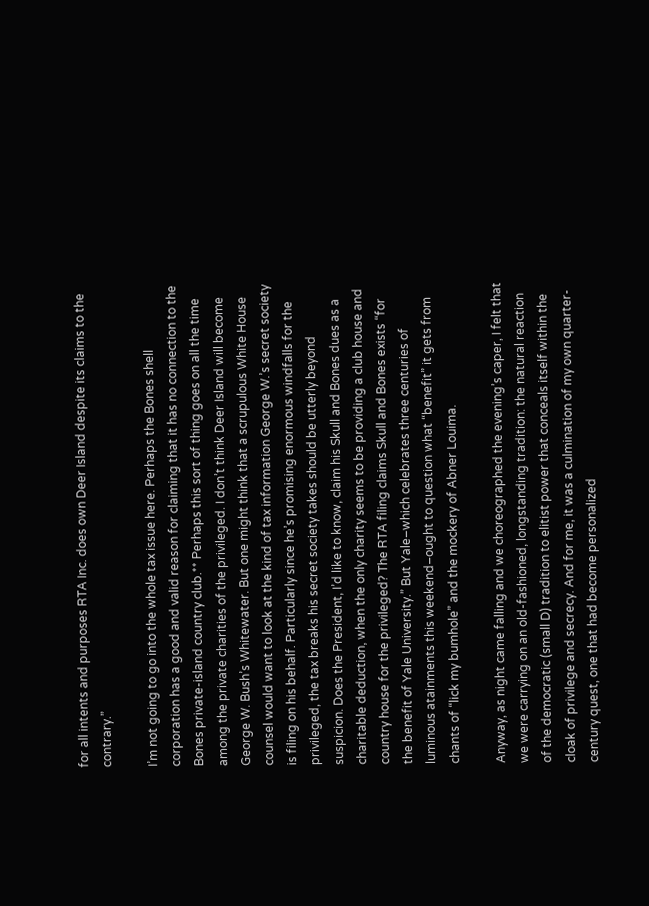for all intents and purposes RTA Inc. does own Deer Island despite its claims to the contrary.”

I’m not going to go into the whole tax issue here. Perhaps the Bones shell corporation has a good and valid reason for claiming that it has no connection to the Bones private-island country club.** Perhaps this sort of thing goes on all the time among the private charities of the privileged. I don’t think Deer Island will become George W. Bush’s Whitewater. But one might think that a scrupulous White House counsel would want to look at the kind of tax information George W.’s secret society is filing on his behalf. Particularly since he’s promising enormous windfalls for the privileged, the tax breaks his secret society takes should be utterly beyond suspicion. Does the President, I’d like to know, claim his Skull and Bones dues as a charitable deduction, when the only charity seems to be providing a club house and country house for the privileged? The RTA filing claims Skull and Bones exists “for the benefit of Yale University.” But Yale–which celebrates three centuries of luminous atainments this weekend–ought to question what “benefit” it gets from chants of “lick my bumhole” and the mockery of Abner Louima.

Anyway, as night came falling and we choreographed the evening’s caper, I felt that we were carrying on an old-fashioned, longstanding tradition: the natural reaction of the democratic (small D) tradition to elitist power that conceals itself within the cloak of privilege and secrecy. And for me, it was a culmination of my own quarter-century quest, one that had become personalized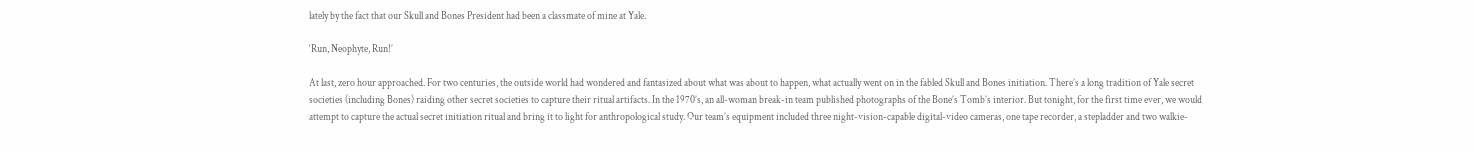lately by the fact that our Skull and Bones President had been a classmate of mine at Yale.

‘Run, Neophyte, Run!’

At last, zero hour approached. For two centuries, the outside world had wondered and fantasized about what was about to happen, what actually went on in the fabled Skull and Bones initiation. There’s a long tradition of Yale secret societies (including Bones) raiding other secret societies to capture their ritual artifacts. In the 1970’s, an all-woman break-in team published photographs of the Bone’s Tomb’s interior. But tonight, for the first time ever, we would attempt to capture the actual secret initiation ritual and bring it to light for anthropological study. Our team’s equipment included three night-vision-capable digital-video cameras, one tape recorder, a stepladder and two walkie-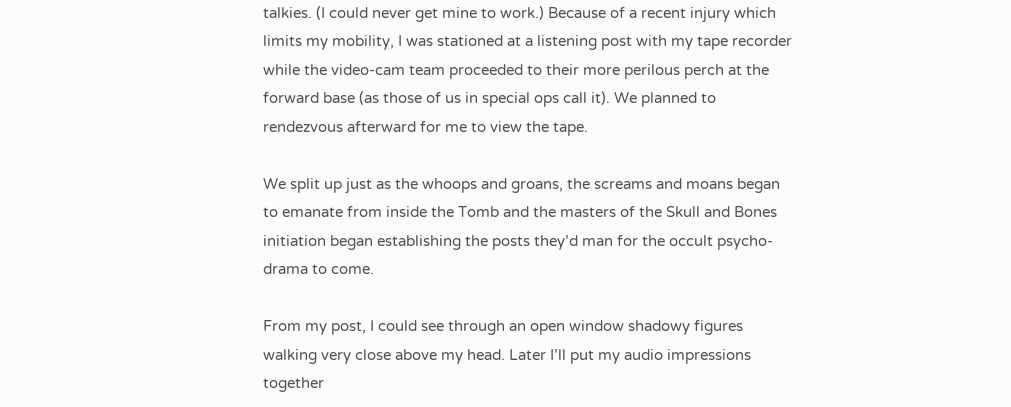talkies. (I could never get mine to work.) Because of a recent injury which limits my mobility, I was stationed at a listening post with my tape recorder while the video-cam team proceeded to their more perilous perch at the forward base (as those of us in special ops call it). We planned to rendezvous afterward for me to view the tape.

We split up just as the whoops and groans, the screams and moans began to emanate from inside the Tomb and the masters of the Skull and Bones initiation began establishing the posts they’d man for the occult psycho-drama to come.

From my post, I could see through an open window shadowy figures walking very close above my head. Later I’ll put my audio impressions together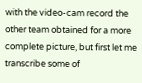with the video-cam record the other team obtained for a more complete picture, but first let me transcribe some of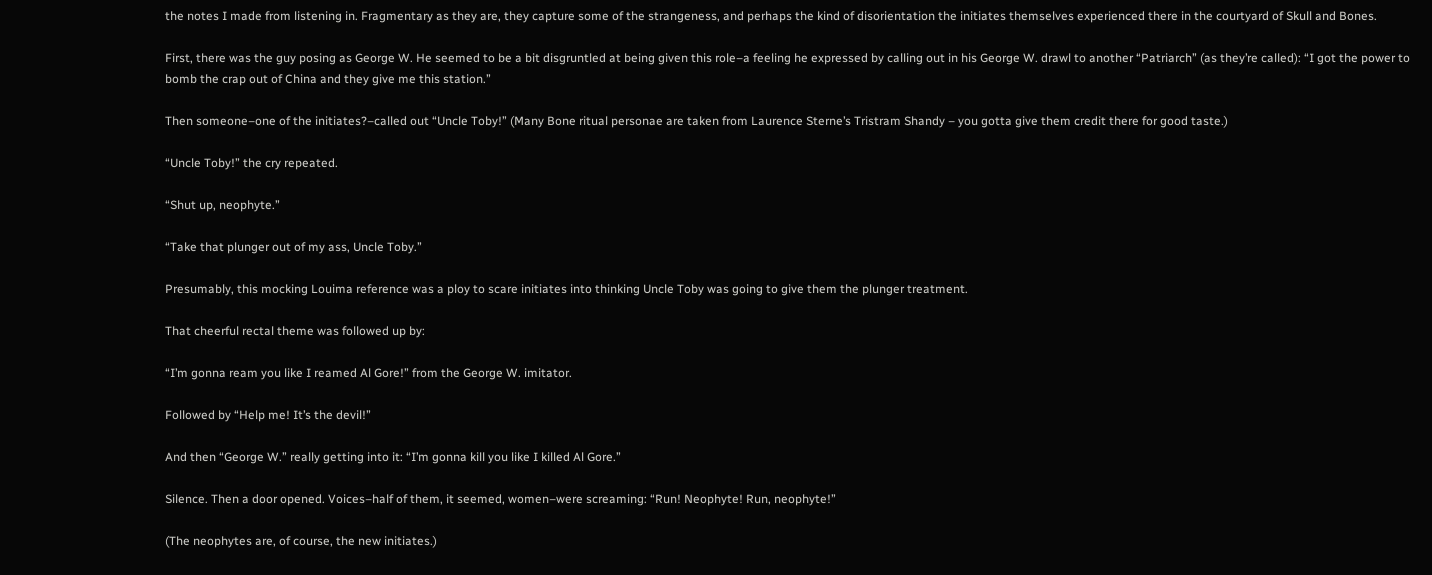the notes I made from listening in. Fragmentary as they are, they capture some of the strangeness, and perhaps the kind of disorientation the initiates themselves experienced there in the courtyard of Skull and Bones.

First, there was the guy posing as George W. He seemed to be a bit disgruntled at being given this role–a feeling he expressed by calling out in his George W. drawl to another “Patriarch” (as they’re called): “I got the power to bomb the crap out of China and they give me this station.”

Then someone–one of the initiates?–called out “Uncle Toby!” (Many Bone ritual personae are taken from Laurence Sterne’s Tristram Shandy – you gotta give them credit there for good taste.)

“Uncle Toby!” the cry repeated.

“Shut up, neophyte.”

“Take that plunger out of my ass, Uncle Toby.”

Presumably, this mocking Louima reference was a ploy to scare initiates into thinking Uncle Toby was going to give them the plunger treatment.

That cheerful rectal theme was followed up by:

“I’m gonna ream you like I reamed Al Gore!” from the George W. imitator.

Followed by “Help me! It’s the devil!”

And then “George W.” really getting into it: “I’m gonna kill you like I killed Al Gore.”

Silence. Then a door opened. Voices–half of them, it seemed, women–were screaming: “Run! Neophyte! Run, neophyte!”

(The neophytes are, of course, the new initiates.)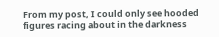From my post, I could only see hooded figures racing about in the darkness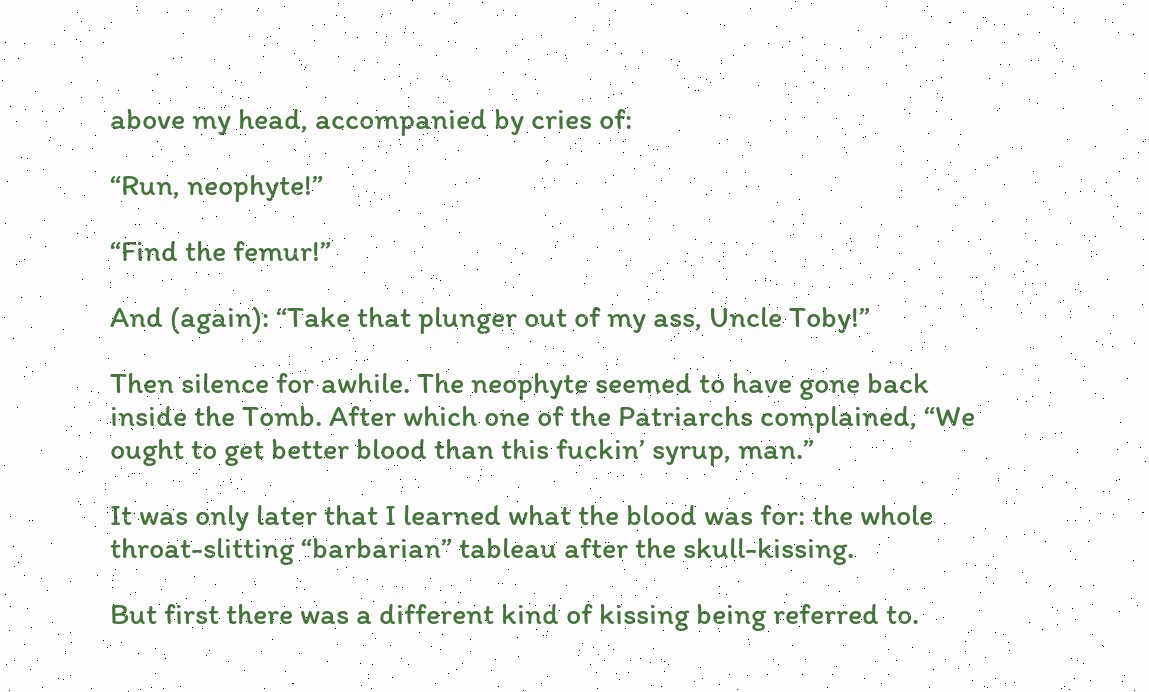above my head, accompanied by cries of:

“Run, neophyte!”

“Find the femur!”

And (again): “Take that plunger out of my ass, Uncle Toby!”

Then silence for awhile. The neophyte seemed to have gone back inside the Tomb. After which one of the Patriarchs complained, “We ought to get better blood than this fuckin’ syrup, man.”

It was only later that I learned what the blood was for: the whole throat-slitting “barbarian” tableau after the skull-kissing.

But first there was a different kind of kissing being referred to.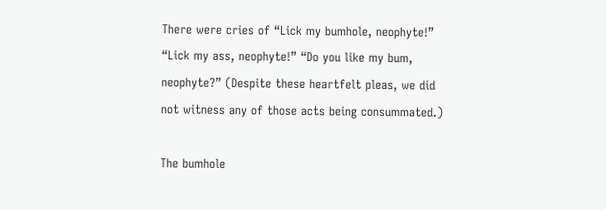There were cries of “Lick my bumhole, neophyte!” “Lick my ass, neophyte!” “Do you like my bum, neophyte?” (Despite these heartfelt pleas, we did not witness any of those acts being consummated.)

The bumhole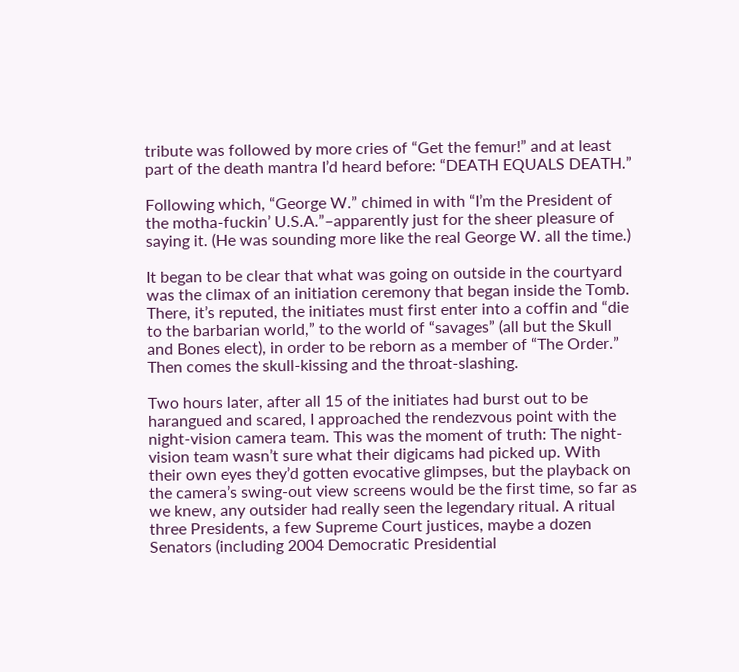tribute was followed by more cries of “Get the femur!” and at least part of the death mantra I’d heard before: “DEATH EQUALS DEATH.”

Following which, “George W.” chimed in with “I’m the President of the motha-fuckin’ U.S.A.”–apparently just for the sheer pleasure of saying it. (He was sounding more like the real George W. all the time.)

It began to be clear that what was going on outside in the courtyard was the climax of an initiation ceremony that began inside the Tomb. There, it’s reputed, the initiates must first enter into a coffin and “die to the barbarian world,” to the world of “savages” (all but the Skull and Bones elect), in order to be reborn as a member of “The Order.” Then comes the skull-kissing and the throat-slashing.

Two hours later, after all 15 of the initiates had burst out to be harangued and scared, I approached the rendezvous point with the night-vision camera team. This was the moment of truth: The night-vision team wasn’t sure what their digicams had picked up. With their own eyes they’d gotten evocative glimpses, but the playback on the camera’s swing-out view screens would be the first time, so far as we knew, any outsider had really seen the legendary ritual. A ritual three Presidents, a few Supreme Court justices, maybe a dozen Senators (including 2004 Democratic Presidential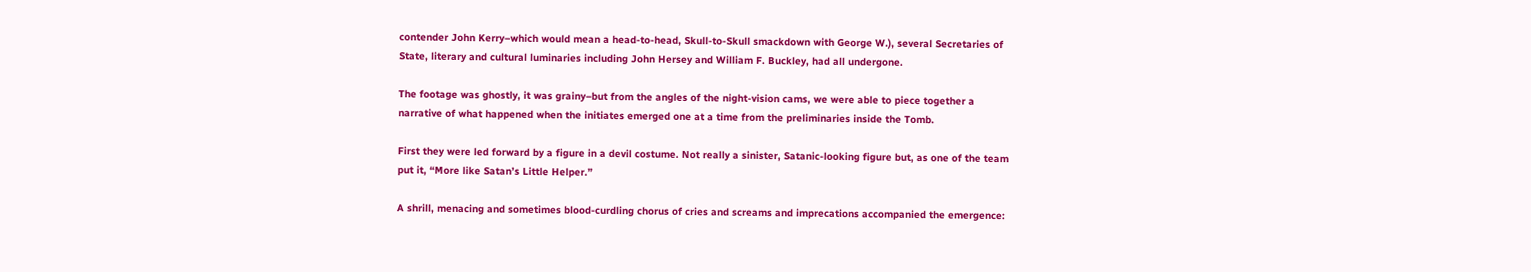contender John Kerry–which would mean a head-to-head, Skull-to-Skull smackdown with George W.), several Secretaries of State, literary and cultural luminaries including John Hersey and William F. Buckley, had all undergone.

The footage was ghostly, it was grainy–but from the angles of the night-vision cams, we were able to piece together a narrative of what happened when the initiates emerged one at a time from the preliminaries inside the Tomb.

First they were led forward by a figure in a devil costume. Not really a sinister, Satanic-looking figure but, as one of the team put it, “More like Satan’s Little Helper.”

A shrill, menacing and sometimes blood-curdling chorus of cries and screams and imprecations accompanied the emergence: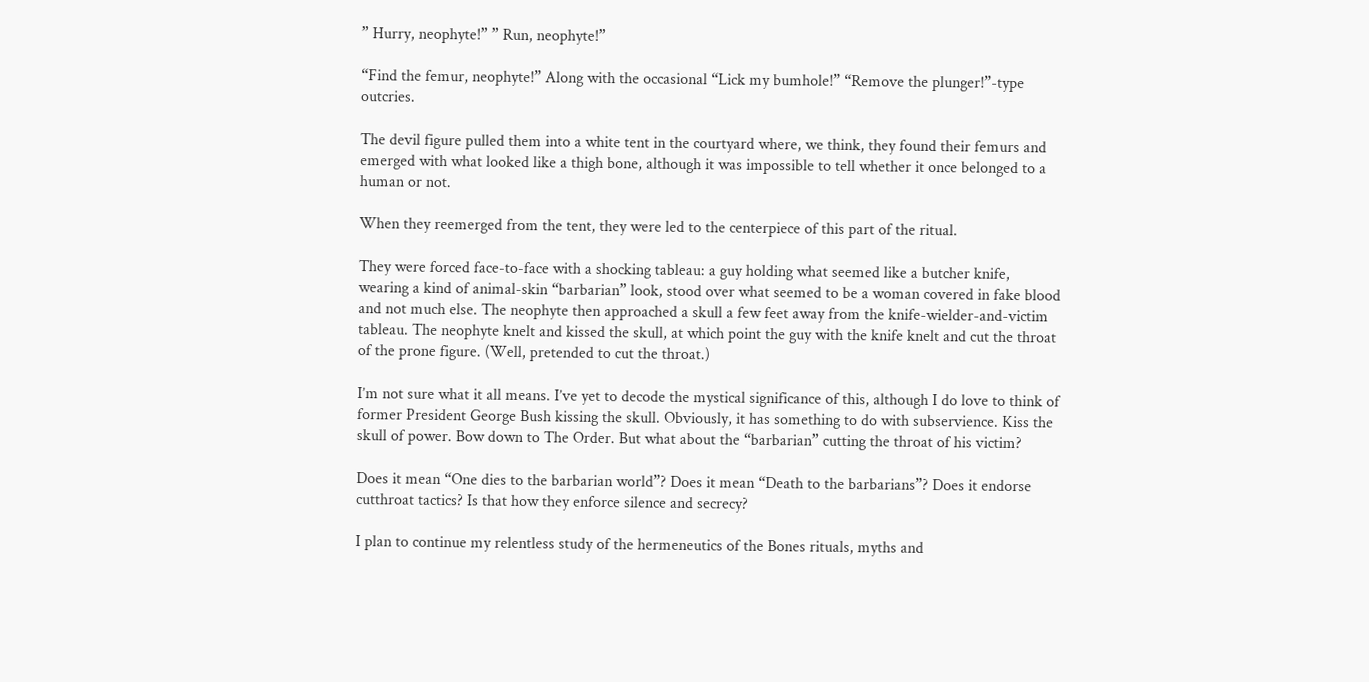” Hurry, neophyte!” ” Run, neophyte!”

“Find the femur, neophyte!” Along with the occasional “Lick my bumhole!” “Remove the plunger!”-type outcries.

The devil figure pulled them into a white tent in the courtyard where, we think, they found their femurs and emerged with what looked like a thigh bone, although it was impossible to tell whether it once belonged to a human or not.

When they reemerged from the tent, they were led to the centerpiece of this part of the ritual.

They were forced face-to-face with a shocking tableau: a guy holding what seemed like a butcher knife, wearing a kind of animal-skin “barbarian” look, stood over what seemed to be a woman covered in fake blood and not much else. The neophyte then approached a skull a few feet away from the knife-wielder-and-victim tableau. The neophyte knelt and kissed the skull, at which point the guy with the knife knelt and cut the throat of the prone figure. (Well, pretended to cut the throat.)

I’m not sure what it all means. I’ve yet to decode the mystical significance of this, although I do love to think of former President George Bush kissing the skull. Obviously, it has something to do with subservience. Kiss the skull of power. Bow down to The Order. But what about the “barbarian” cutting the throat of his victim?

Does it mean “One dies to the barbarian world”? Does it mean “Death to the barbarians”? Does it endorse cutthroat tactics? Is that how they enforce silence and secrecy?

I plan to continue my relentless study of the hermeneutics of the Bones rituals, myths and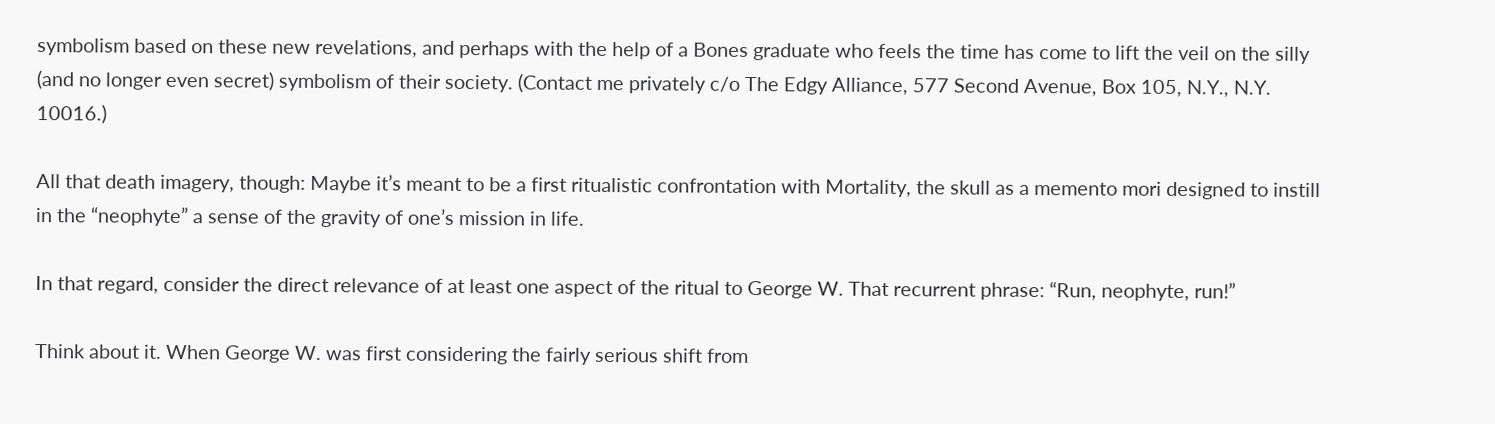symbolism based on these new revelations, and perhaps with the help of a Bones graduate who feels the time has come to lift the veil on the silly (and no longer even secret) symbolism of their society. (Contact me privately c/o The Edgy Alliance, 577 Second Avenue, Box 105, N.Y., N.Y. 10016.)

All that death imagery, though: Maybe it’s meant to be a first ritualistic confrontation with Mortality, the skull as a memento mori designed to instill in the “neophyte” a sense of the gravity of one’s mission in life.

In that regard, consider the direct relevance of at least one aspect of the ritual to George W. That recurrent phrase: “Run, neophyte, run!”

Think about it. When George W. was first considering the fairly serious shift from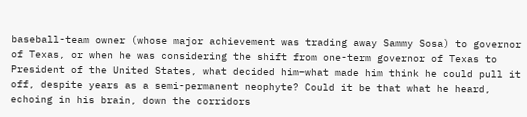baseball-team owner (whose major achievement was trading away Sammy Sosa) to governor of Texas, or when he was considering the shift from one-term governor of Texas to President of the United States, what decided him–what made him think he could pull it off, despite years as a semi-permanent neophyte? Could it be that what he heard, echoing in his brain, down the corridors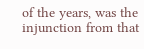of the years, was the injunction from that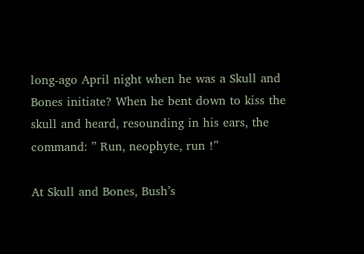long-ago April night when he was a Skull and Bones initiate? When he bent down to kiss the skull and heard, resounding in his ears, the command: ” Run, neophyte, run !”

At Skull and Bones, Bush’s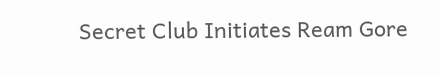Secret Club Initiates Ream Gore